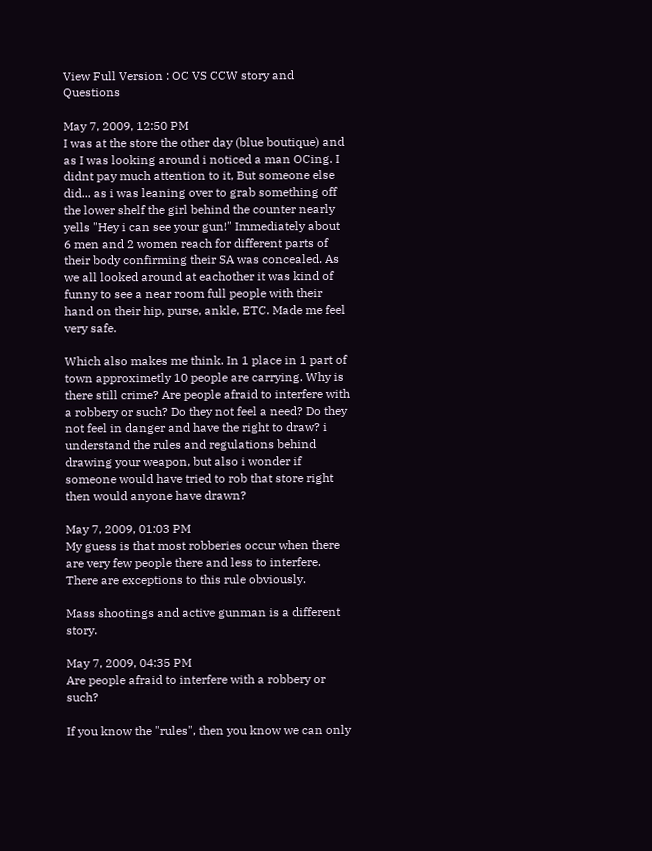View Full Version : OC VS CCW story and Questions

May 7, 2009, 12:50 PM
I was at the store the other day (blue boutique) and as I was looking around i noticed a man OCing. I didnt pay much attention to it, But someone else did... as i was leaning over to grab something off the lower shelf the girl behind the counter nearly yells "Hey i can see your gun!" Immediately about 6 men and 2 women reach for different parts of their body confirming their SA was concealed. As we all looked around at eachother it was kind of funny to see a near room full people with their hand on their hip, purse, ankle, ETC. Made me feel very safe.

Which also makes me think. In 1 place in 1 part of town approximetly 10 people are carrying. Why is there still crime? Are people afraid to interfere with a robbery or such? Do they not feel a need? Do they not feel in danger and have the right to draw? i understand the rules and regulations behind drawing your weapon, but also i wonder if someone would have tried to rob that store right then would anyone have drawn?

May 7, 2009, 01:03 PM
My guess is that most robberies occur when there are very few people there and less to interfere. There are exceptions to this rule obviously.

Mass shootings and active gunman is a different story.

May 7, 2009, 04:35 PM
Are people afraid to interfere with a robbery or such?

If you know the "rules", then you know we can only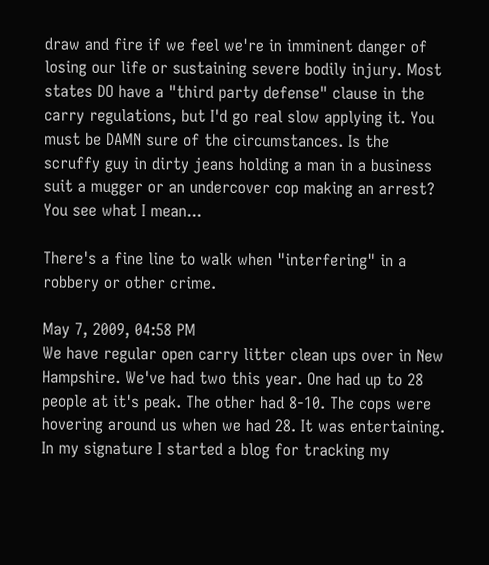draw and fire if we feel we're in imminent danger of losing our life or sustaining severe bodily injury. Most states DO have a "third party defense" clause in the carry regulations, but I'd go real slow applying it. You must be DAMN sure of the circumstances. Is the scruffy guy in dirty jeans holding a man in a business suit a mugger or an undercover cop making an arrest? You see what I mean...

There's a fine line to walk when "interfering" in a robbery or other crime.

May 7, 2009, 04:58 PM
We have regular open carry litter clean ups over in New Hampshire. We've had two this year. One had up to 28 people at it's peak. The other had 8-10. The cops were hovering around us when we had 28. It was entertaining. In my signature I started a blog for tracking my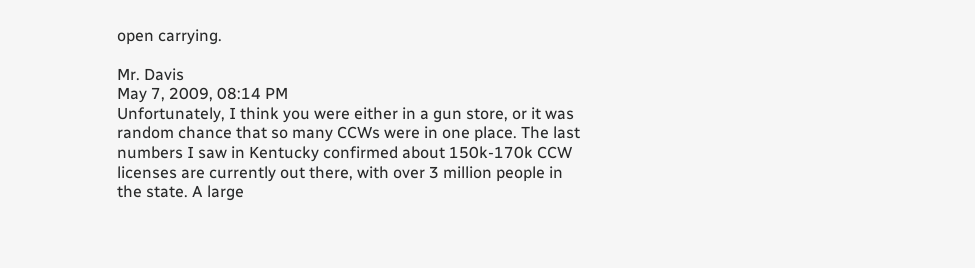open carrying.

Mr. Davis
May 7, 2009, 08:14 PM
Unfortunately, I think you were either in a gun store, or it was random chance that so many CCWs were in one place. The last numbers I saw in Kentucky confirmed about 150k-170k CCW licenses are currently out there, with over 3 million people in the state. A large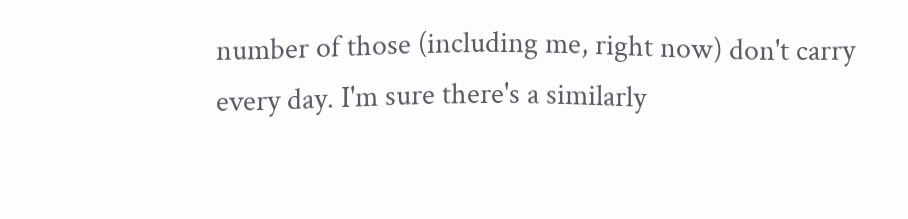number of those (including me, right now) don't carry every day. I'm sure there's a similarly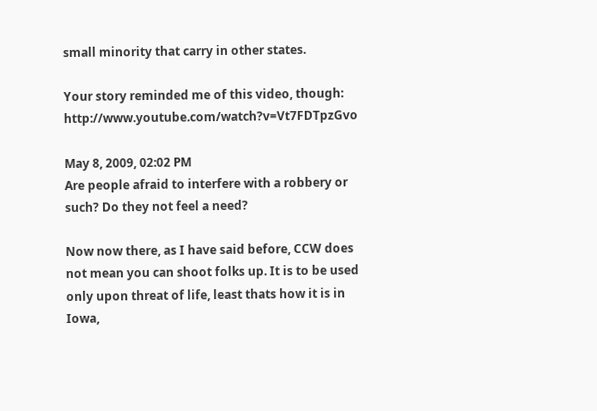small minority that carry in other states.

Your story reminded me of this video, though: http://www.youtube.com/watch?v=Vt7FDTpzGvo

May 8, 2009, 02:02 PM
Are people afraid to interfere with a robbery or such? Do they not feel a need?

Now now there, as I have said before, CCW does not mean you can shoot folks up. It is to be used only upon threat of life, least thats how it is in Iowa,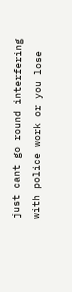just cant go round interfering with police work or you lose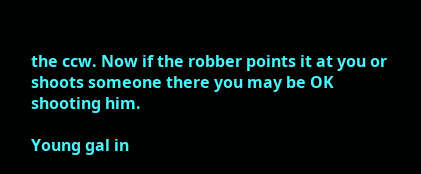the ccw. Now if the robber points it at you or shoots someone there you may be OK shooting him.

Young gal in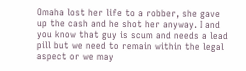Omaha lost her life to a robber, she gave up the cash and he shot her anyway. I and you know that guy is scum and needs a lead pill but we need to remain within the legal aspect or we may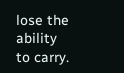lose the ability to carry.